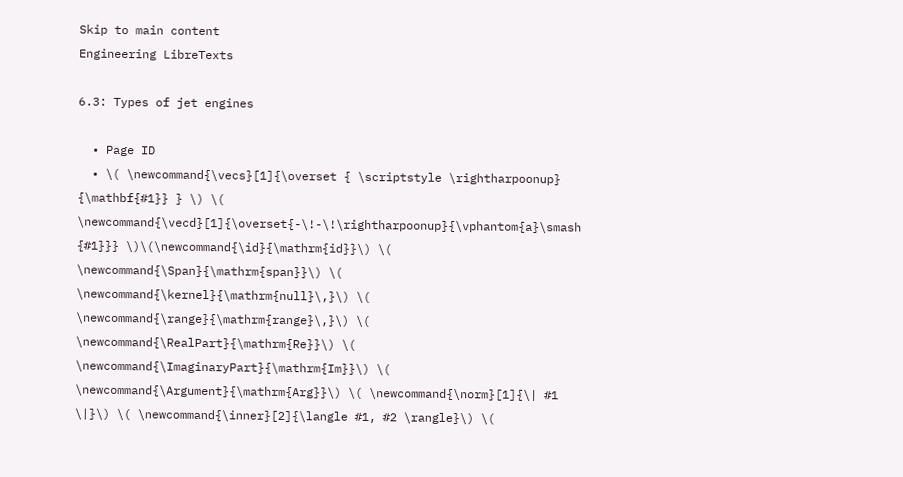Skip to main content
Engineering LibreTexts

6.3: Types of jet engines

  • Page ID
  • \( \newcommand{\vecs}[1]{\overset { \scriptstyle \rightharpoonup} {\mathbf{#1}} } \) \( \newcommand{\vecd}[1]{\overset{-\!-\!\rightharpoonup}{\vphantom{a}\smash {#1}}} \)\(\newcommand{\id}{\mathrm{id}}\) \( \newcommand{\Span}{\mathrm{span}}\) \( \newcommand{\kernel}{\mathrm{null}\,}\) \( \newcommand{\range}{\mathrm{range}\,}\) \( \newcommand{\RealPart}{\mathrm{Re}}\) \( \newcommand{\ImaginaryPart}{\mathrm{Im}}\) \( \newcommand{\Argument}{\mathrm{Arg}}\) \( \newcommand{\norm}[1]{\| #1 \|}\) \( \newcommand{\inner}[2]{\langle #1, #2 \rangle}\) \(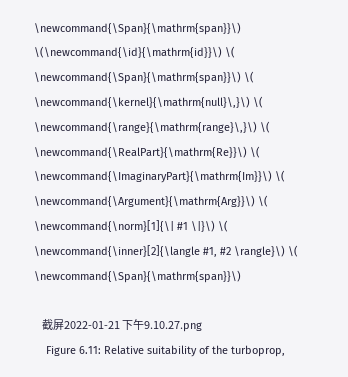\newcommand{\Span}{\mathrm{span}}\) \(\newcommand{\id}{\mathrm{id}}\) \( \newcommand{\Span}{\mathrm{span}}\) \( \newcommand{\kernel}{\mathrm{null}\,}\) \( \newcommand{\range}{\mathrm{range}\,}\) \( \newcommand{\RealPart}{\mathrm{Re}}\) \( \newcommand{\ImaginaryPart}{\mathrm{Im}}\) \( \newcommand{\Argument}{\mathrm{Arg}}\) \( \newcommand{\norm}[1]{\| #1 \|}\) \( \newcommand{\inner}[2]{\langle #1, #2 \rangle}\) \( \newcommand{\Span}{\mathrm{span}}\)

    截屏2022-01-21 下午9.10.27.png
    Figure 6.11: Relative suitability of the turboprop,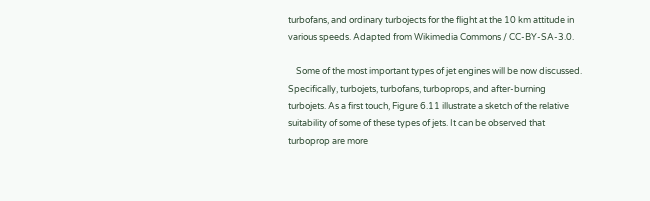turbofans, and ordinary turbojects for the flight at the 10 km attitude in various speeds. Adapted from Wikimedia Commons / CC-BY-SA-3.0.

    Some of the most important types of jet engines will be now discussed. Specifically, turbojets, turbofans, turboprops, and after-burning turbojets. As a first touch, Figure 6.11 illustrate a sketch of the relative suitability of some of these types of jets. It can be observed that turboprop are more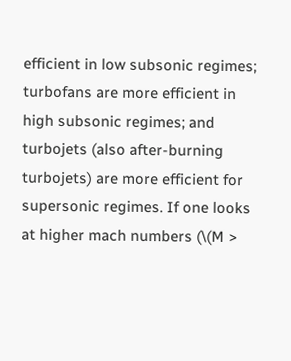efficient in low subsonic regimes; turbofans are more efficient in high subsonic regimes; and turbojets (also after-burning turbojets) are more efficient for supersonic regimes. If one looks at higher mach numbers (\(M >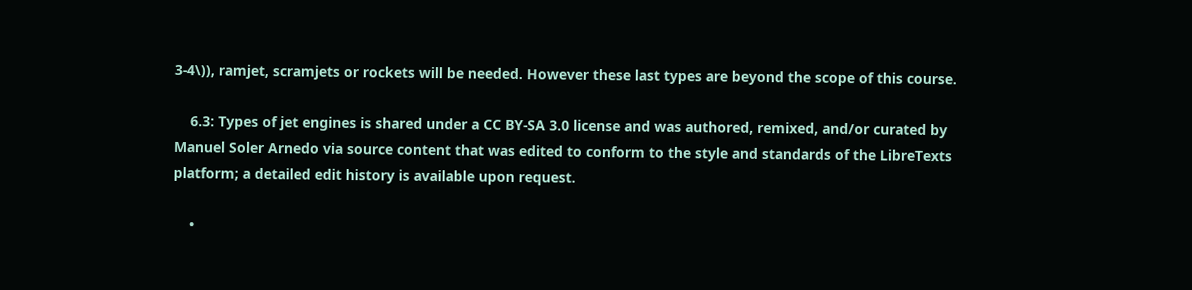3-4\)), ramjet, scramjets or rockets will be needed. However these last types are beyond the scope of this course.

    6.3: Types of jet engines is shared under a CC BY-SA 3.0 license and was authored, remixed, and/or curated by Manuel Soler Arnedo via source content that was edited to conform to the style and standards of the LibreTexts platform; a detailed edit history is available upon request.

    •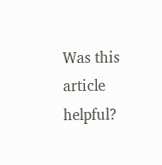Was this article helpful?